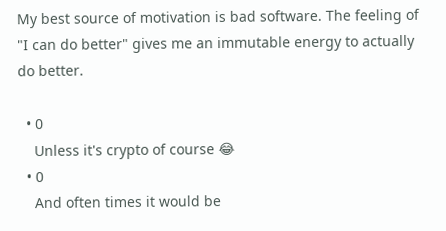My best source of motivation is bad software. The feeling of "I can do better" gives me an immutable energy to actually do better.

  • 0
    Unless it's crypto of course 😂
  • 0
    And often times it would be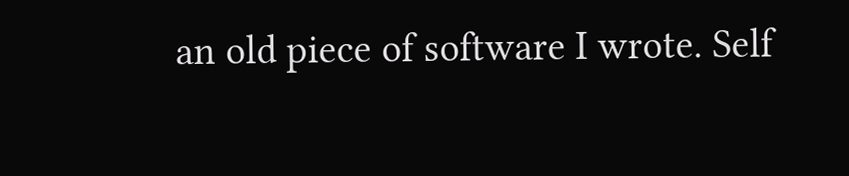an old piece of software I wrote. Self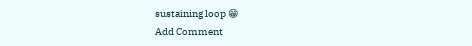sustaining loop 😁
Add Comment